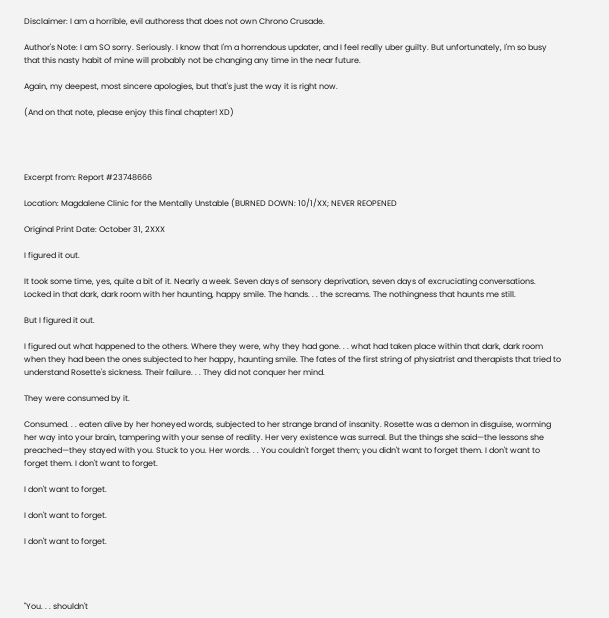Disclaimer: I am a horrible, evil authoress that does not own Chrono Crusade.

Author's Note: I am SO sorry. Seriously. I know that I'm a horrendous updater, and I feel really uber guilty. But unfortunately, I'm so busy that this nasty habit of mine will probably not be changing any time in the near future.

Again, my deepest, most sincere apologies, but that's just the way it is right now.

(And on that note, please enjoy this final chapter! XD)




Excerpt from: Report #23748666

Location: Magdalene Clinic for the Mentally Unstable (BURNED DOWN: 10/1/XX; NEVER REOPENED

Original Print Date: October 31, 2XXX

I figured it out.

It took some time, yes, quite a bit of it. Nearly a week. Seven days of sensory deprivation, seven days of excruciating conversations. Locked in that dark, dark room with her haunting, happy smile. The hands. . . the screams. The nothingness that haunts me still.

But I figured it out.

I figured out what happened to the others. Where they were, why they had gone. . . what had taken place within that dark, dark room when they had been the ones subjected to her happy, haunting smile. The fates of the first string of physiatrist and therapists that tried to understand Rosette's sickness. Their failure. . . They did not conquer her mind.

They were consumed by it.

Consumed. . . eaten alive by her honeyed words, subjected to her strange brand of insanity. Rosette was a demon in disguise, worming her way into your brain, tampering with your sense of reality. Her very existence was surreal. But the things she said—the lessons she preached—they stayed with you. Stuck to you. Her words. . . You couldn't forget them; you didn't want to forget them. I don't want to forget them. I don't want to forget.

I don't want to forget.

I don't want to forget.

I don't want to forget.




"You. . . shouldn't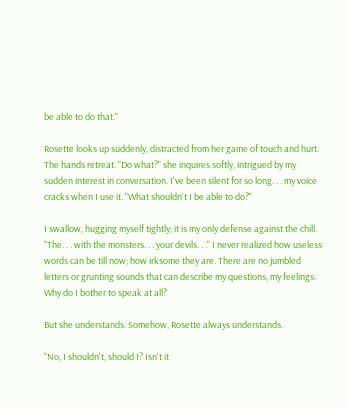be able to do that."

Rosette looks up suddenly, distracted from her game of touch and hurt. The hands retreat. "Do what?" she inquires softly, intrigued by my sudden interest in conversation. I've been silent for so long. . . my voice cracks when I use it. "What shouldn't I be able to do?"

I swallow, hugging myself tightly; it is my only defense against the chill. "The. . . with the monsters. . . your devils. . ." I never realized how useless words can be till now; how irksome they are. There are no jumbled letters or grunting sounds that can describe my questions, my feelings. Why do I bother to speak at all?

But she understands. Somehow, Rosette always understands.

"No, I shouldn't, should I? Isn't it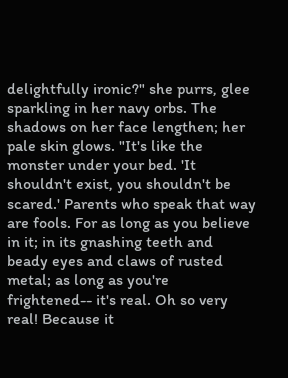delightfully ironic?" she purrs, glee sparkling in her navy orbs. The shadows on her face lengthen; her pale skin glows. "It's like the monster under your bed. 'It shouldn't exist, you shouldn't be scared.' Parents who speak that way are fools. For as long as you believe in it; in its gnashing teeth and beady eyes and claws of rusted metal; as long as you're frightened-- it's real. Oh so very real! Because it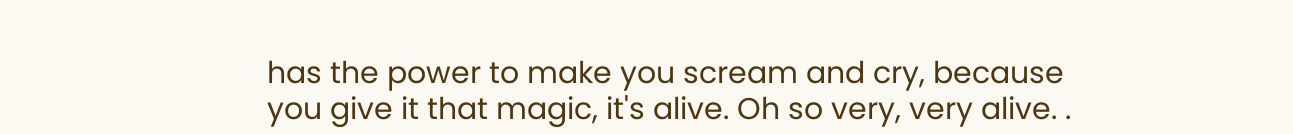has the power to make you scream and cry, because you give it that magic, it's alive. Oh so very, very alive. .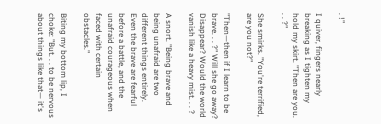. !"

I quiver, fingers nearly breaking as I tighten my hold my skirt. "Then are you. . . ?"

She smirks. "You're terrified, are you not?"

"Then—then if I learn to be brave. . . ?" Will she go away? Disappear? Would the world vanish like a heavy mist. . . ?

A snort. "Being brave and being unafraid are two different things entirely. Even the brave are fearful before a battle, and the unafraid courageous when faced with certain obstacles."

Biting my bottom lip, I choke: "But. . . to be nervous about things like that— it's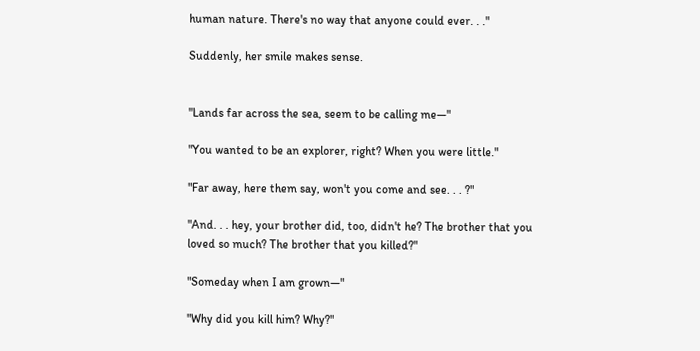human nature. There's no way that anyone could ever. . ."

Suddenly, her smile makes sense.


"Lands far across the sea, seem to be calling me—"

"You wanted to be an explorer, right? When you were little."

"Far away, here them say, won't you come and see. . . ?"

"And. . . hey, your brother did, too, didn't he? The brother that you loved so much? The brother that you killed?"

"Someday when I am grown—"

"Why did you kill him? Why?"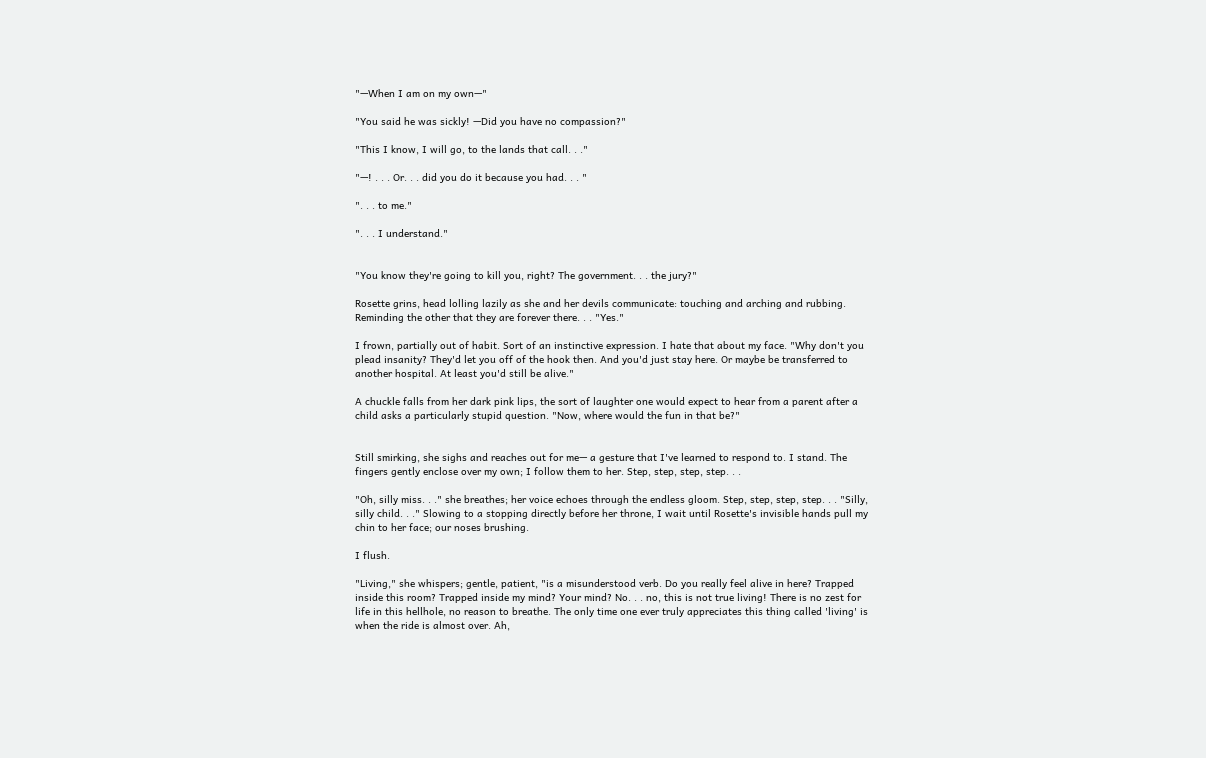"—When I am on my own—"

"You said he was sickly! —Did you have no compassion?"

"This I know, I will go, to the lands that call. . ."

"—! . . . Or. . . did you do it because you had. . . "

". . . to me."

". . . I understand."


"You know they're going to kill you, right? The government. . . the jury?"

Rosette grins, head lolling lazily as she and her devils communicate: touching and arching and rubbing. Reminding the other that they are forever there. . . "Yes."

I frown, partially out of habit. Sort of an instinctive expression. I hate that about my face. "Why don't you plead insanity? They'd let you off of the hook then. And you'd just stay here. Or maybe be transferred to another hospital. At least you'd still be alive."

A chuckle falls from her dark pink lips, the sort of laughter one would expect to hear from a parent after a child asks a particularly stupid question. "Now, where would the fun in that be?"


Still smirking, she sighs and reaches out for me— a gesture that I've learned to respond to. I stand. The fingers gently enclose over my own; I follow them to her. Step, step, step, step. . .

"Oh, silly miss. . ." she breathes; her voice echoes through the endless gloom. Step, step, step, step. . . "Silly, silly child. . ." Slowing to a stopping directly before her throne, I wait until Rosette's invisible hands pull my chin to her face; our noses brushing.

I flush.

"Living," she whispers; gentle, patient, "is a misunderstood verb. Do you really feel alive in here? Trapped inside this room? Trapped inside my mind? Your mind? No. . . no, this is not true living! There is no zest for life in this hellhole, no reason to breathe. The only time one ever truly appreciates this thing called 'living' is when the ride is almost over. Ah,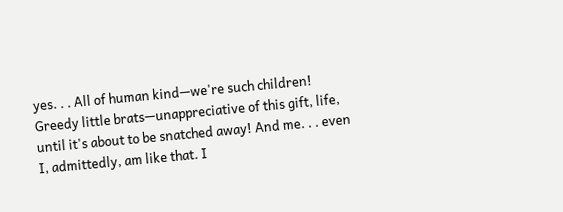yes. . . All of human kind—we're such children! Greedy little brats—unappreciative of this gift, life, until it's about to be snatched away! And me. . . even I, admittedly, am like that. I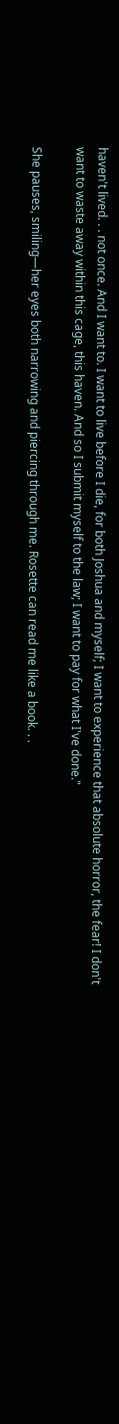haven't lived. . . not once. And I want to. I want to live before I die, for both Joshua and myself; I want to experience that absolute horror, the fear! I don't want to waste away within this cage, this haven. And so I submit myself to the law; I want to pay for what I've done."

She pauses, smiling—her eyes both narrowing and piercing through me. Rosette can read me like a book. . .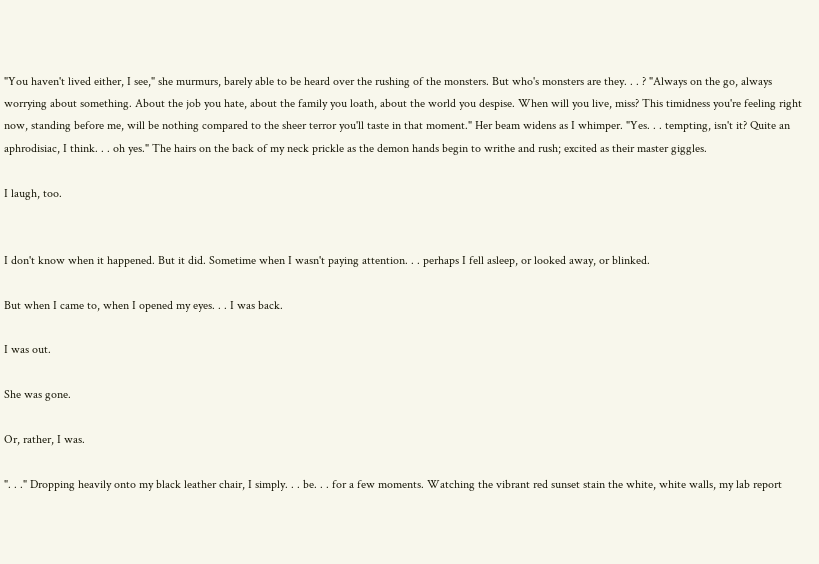"You haven't lived either, I see," she murmurs, barely able to be heard over the rushing of the monsters. But who's monsters are they. . . ? "Always on the go, always worrying about something. About the job you hate, about the family you loath, about the world you despise. When will you live, miss? This timidness you're feeling right now, standing before me, will be nothing compared to the sheer terror you'll taste in that moment." Her beam widens as I whimper. "Yes. . . tempting, isn't it? Quite an aphrodisiac, I think. . . oh yes." The hairs on the back of my neck prickle as the demon hands begin to writhe and rush; excited as their master giggles.

I laugh, too.


I don't know when it happened. But it did. Sometime when I wasn't paying attention. . . perhaps I fell asleep, or looked away, or blinked.

But when I came to, when I opened my eyes. . . I was back.

I was out.

She was gone.

Or, rather, I was.

". . ." Dropping heavily onto my black leather chair, I simply. . . be. . . for a few moments. Watching the vibrant red sunset stain the white, white walls, my lab report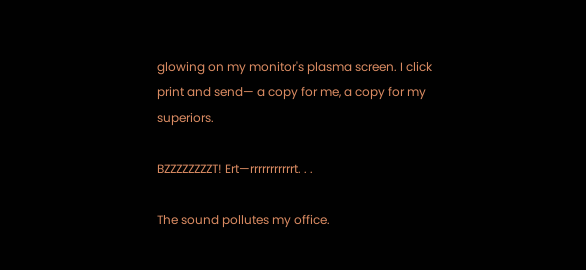glowing on my monitor's plasma screen. I click print and send— a copy for me, a copy for my superiors.

BZZZZZZZZT! Ert—rrrrrrrrrrrt. . .

The sound pollutes my office.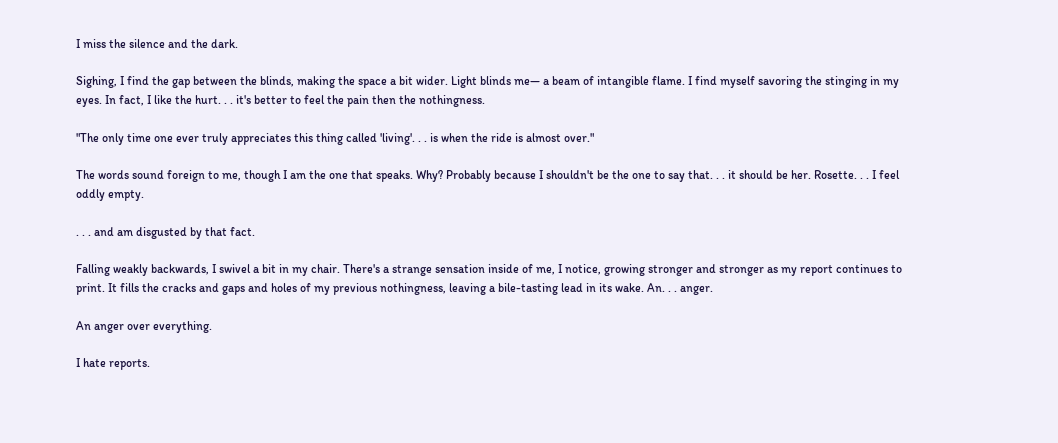I miss the silence and the dark.

Sighing, I find the gap between the blinds, making the space a bit wider. Light blinds me— a beam of intangible flame. I find myself savoring the stinging in my eyes. In fact, I like the hurt. . . it's better to feel the pain then the nothingness.

"The only time one ever truly appreciates this thing called 'living'. . . is when the ride is almost over."

The words sound foreign to me, though I am the one that speaks. Why? Probably because I shouldn't be the one to say that. . . it should be her. Rosette. . . I feel oddly empty.

. . . and am disgusted by that fact.

Falling weakly backwards, I swivel a bit in my chair. There's a strange sensation inside of me, I notice, growing stronger and stronger as my report continues to print. It fills the cracks and gaps and holes of my previous nothingness, leaving a bile-tasting lead in its wake. An. . . anger.

An anger over everything.

I hate reports.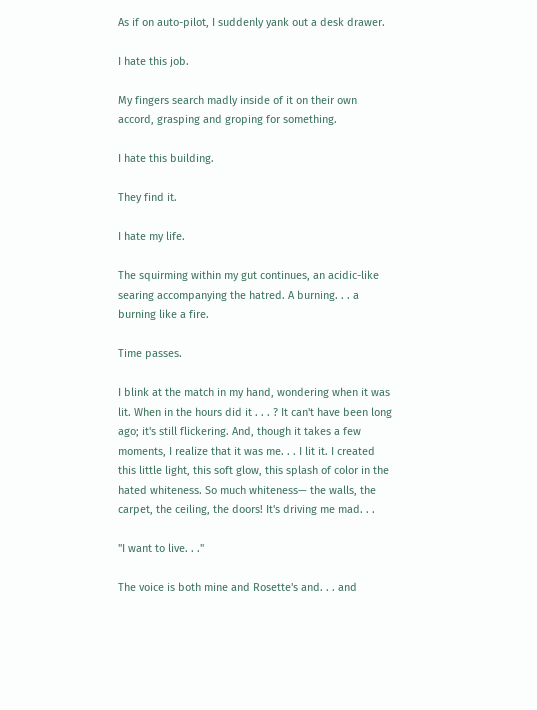As if on auto-pilot, I suddenly yank out a desk drawer.

I hate this job.

My fingers search madly inside of it on their own accord, grasping and groping for something.

I hate this building.

They find it.

I hate my life.

The squirming within my gut continues, an acidic-like searing accompanying the hatred. A burning. . . a burning like a fire.

Time passes.

I blink at the match in my hand, wondering when it was lit. When in the hours did it . . . ? It can't have been long ago; it's still flickering. And, though it takes a few moments, I realize that it was me. . . I lit it. I created this little light, this soft glow, this splash of color in the hated whiteness. So much whiteness— the walls, the carpet, the ceiling, the doors! It's driving me mad. . .

"I want to live. . ."

The voice is both mine and Rosette's and. . . and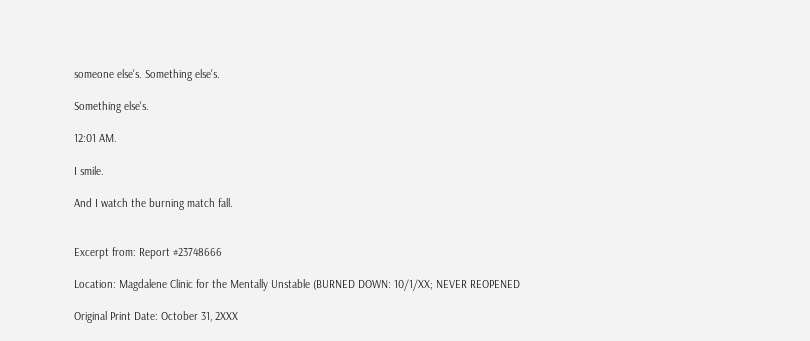someone else's. Something else's.

Something else's.

12:01 AM.

I smile.

And I watch the burning match fall.


Excerpt from: Report #23748666

Location: Magdalene Clinic for the Mentally Unstable (BURNED DOWN: 10/1/XX; NEVER REOPENED

Original Print Date: October 31, 2XXX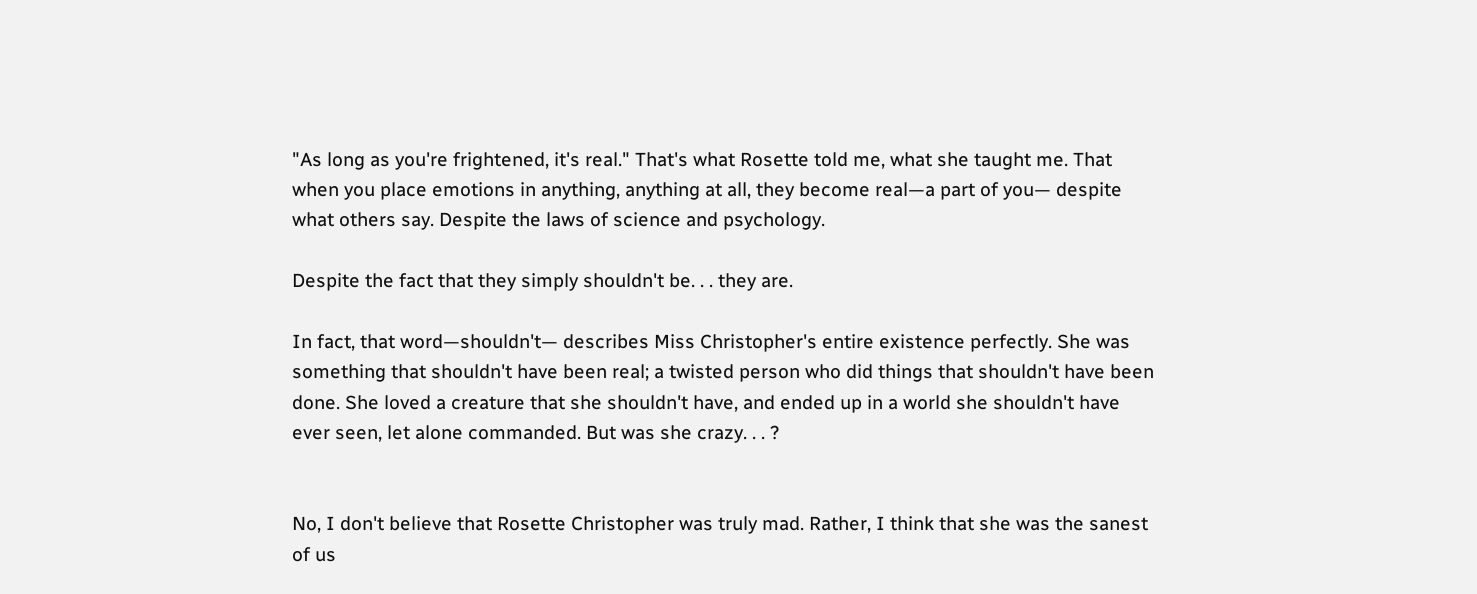"As long as you're frightened, it's real." That's what Rosette told me, what she taught me. That when you place emotions in anything, anything at all, they become real—a part of you— despite what others say. Despite the laws of science and psychology.

Despite the fact that they simply shouldn't be. . . they are.

In fact, that word—shouldn't— describes Miss Christopher's entire existence perfectly. She was something that shouldn't have been real; a twisted person who did things that shouldn't have been done. She loved a creature that she shouldn't have, and ended up in a world she shouldn't have ever seen, let alone commanded. But was she crazy. . . ?


No, I don't believe that Rosette Christopher was truly mad. Rather, I think that she was the sanest of us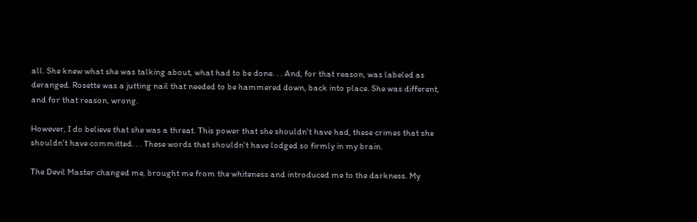all. She knew what she was talking about, what had to be done. . . And, for that reason, was labeled as deranged. Rosette was a jutting nail that needed to be hammered down, back into place. She was different, and for that reason, wrong.

However, I do believe that she was a threat. This power that she shouldn't have had, these crimes that she shouldn't have committed. . . These words that shouldn't have lodged so firmly in my brain.

The Devil Master changed me, brought me from the whiteness and introduced me to the darkness. My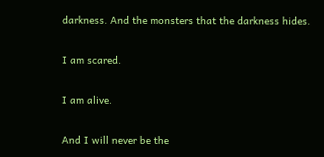darkness. And the monsters that the darkness hides.

I am scared.

I am alive.

And I will never be the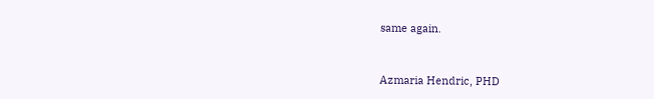same again.


Azmaria Hendric, PHD